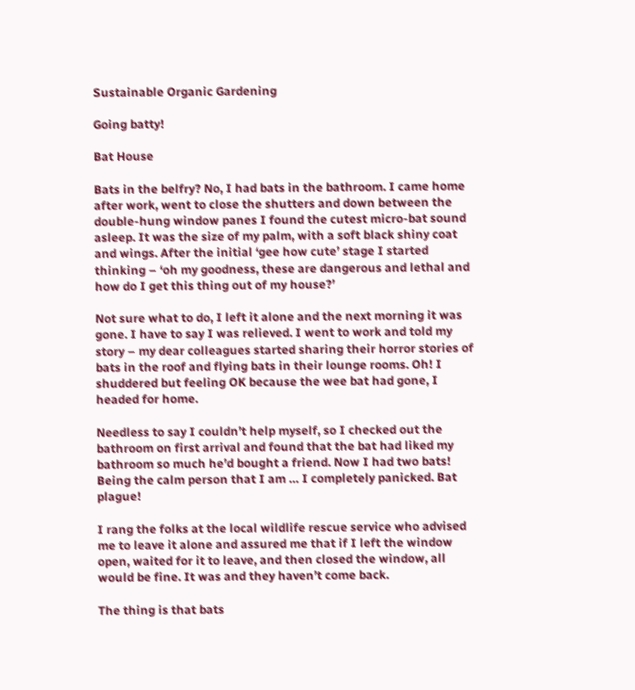Sustainable Organic Gardening

Going batty!

Bat House

Bats in the belfry? No, I had bats in the bathroom. I came home after work, went to close the shutters and down between the double-hung window panes I found the cutest micro-bat sound asleep. It was the size of my palm, with a soft black shiny coat and wings. After the initial ‘gee how cute’ stage I started thinking – ‘oh my goodness, these are dangerous and lethal and how do I get this thing out of my house?’

Not sure what to do, I left it alone and the next morning it was gone. I have to say I was relieved. I went to work and told my story – my dear colleagues started sharing their horror stories of bats in the roof and flying bats in their lounge rooms. Oh! I shuddered but feeling OK because the wee bat had gone, I headed for home.

Needless to say I couldn’t help myself, so I checked out the bathroom on first arrival and found that the bat had liked my bathroom so much he’d bought a friend. Now I had two bats! Being the calm person that I am … I completely panicked. Bat plague!

I rang the folks at the local wildlife rescue service who advised me to leave it alone and assured me that if I left the window open, waited for it to leave, and then closed the window, all would be fine. It was and they haven’t come back.

The thing is that bats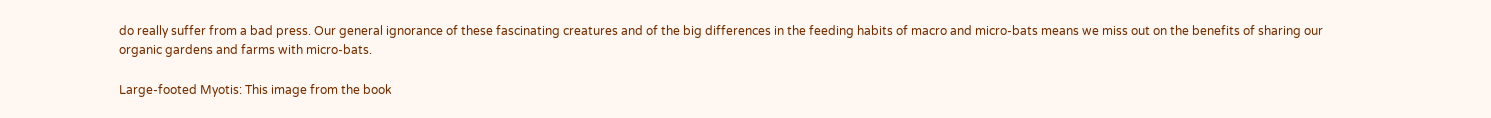do really suffer from a bad press. Our general ignorance of these fascinating creatures and of the big differences in the feeding habits of macro and micro-bats means we miss out on the benefits of sharing our organic gardens and farms with micro-bats.

Large-footed Myotis: This image from the book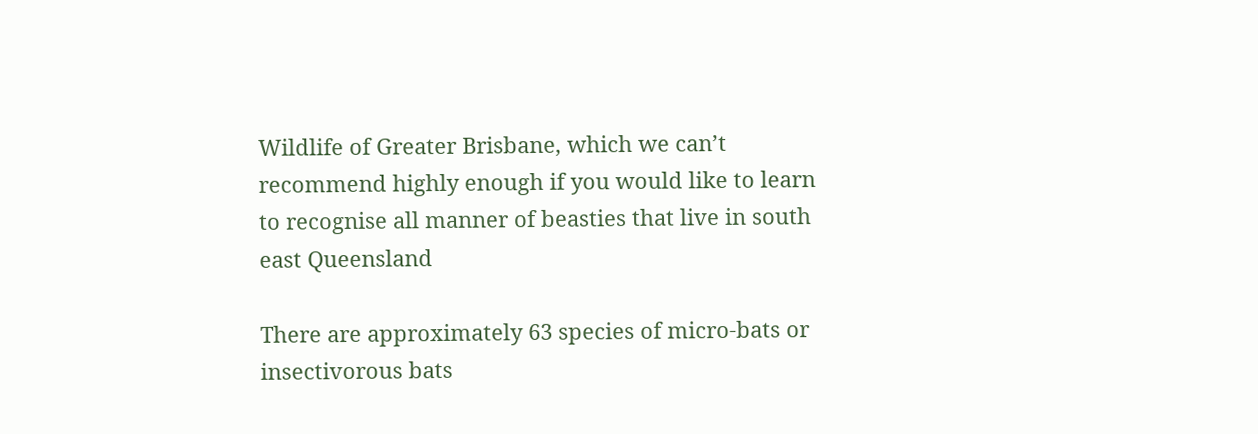Wildlife of Greater Brisbane, which we can’t recommend highly enough if you would like to learn to recognise all manner of beasties that live in south east Queensland

There are approximately 63 species of micro-bats or insectivorous bats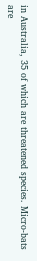in Australia, 35 of which are threatened species. Micro-bats are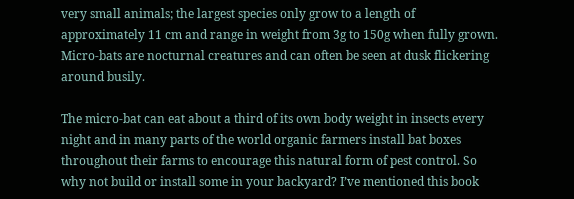very small animals; the largest species only grow to a length of approximately 11 cm and range in weight from 3g to 150g when fully grown.  Micro-bats are nocturnal creatures and can often be seen at dusk flickering around busily.

The micro-bat can eat about a third of its own body weight in insects every night and in many parts of the world organic farmers install bat boxes throughout their farms to encourage this natural form of pest control. So why not build or install some in your backyard? I’ve mentioned this book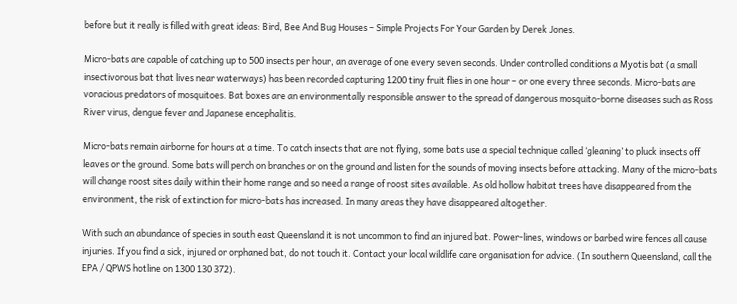before but it really is filled with great ideas: Bird, Bee And Bug Houses – Simple Projects For Your Garden by Derek Jones.

Micro-bats are capable of catching up to 500 insects per hour, an average of one every seven seconds. Under controlled conditions a Myotis bat (a small insectivorous bat that lives near waterways) has been recorded capturing 1200 tiny fruit flies in one hour – or one every three seconds. Micro-bats are voracious predators of mosquitoes. Bat boxes are an environmentally responsible answer to the spread of dangerous mosquito-borne diseases such as Ross River virus, dengue fever and Japanese encephalitis.

Micro-bats remain airborne for hours at a time. To catch insects that are not flying, some bats use a special technique called ‘gleaning’ to pluck insects off leaves or the ground. Some bats will perch on branches or on the ground and listen for the sounds of moving insects before attacking. Many of the micro-bats will change roost sites daily within their home range and so need a range of roost sites available. As old hollow habitat trees have disappeared from the environment, the risk of extinction for micro-bats has increased. In many areas they have disappeared altogether.

With such an abundance of species in south east Queensland it is not uncommon to find an injured bat. Power-lines, windows or barbed wire fences all cause injuries. If you find a sick, injured or orphaned bat, do not touch it. Contact your local wildlife care organisation for advice. (In southern Queensland, call the EPA / QPWS hotline on 1300 130 372).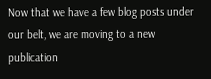Now that we have a few blog posts under our belt, we are moving to a new publication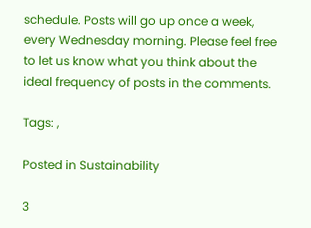schedule. Posts will go up once a week, every Wednesday morning. Please feel free to let us know what you think about the ideal frequency of posts in the comments.

Tags: ,

Posted in Sustainability

3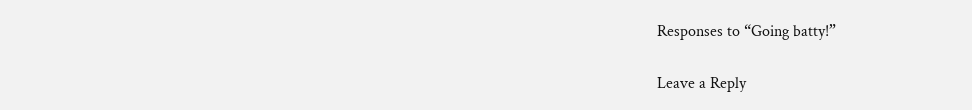Responses to “Going batty!”

Leave a Reply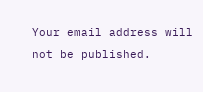Your email address will not be published.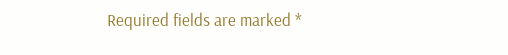Required fields are marked *